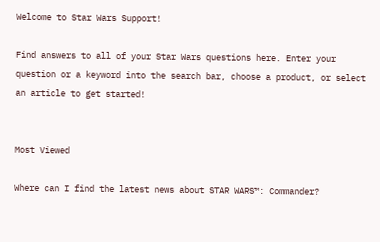Welcome to Star Wars Support!

Find answers to all of your Star Wars questions here. Enter your question or a keyword into the search bar, choose a product, or select an article to get started!


Most Viewed

Where can I find the latest news about STAR WARS™: Commander?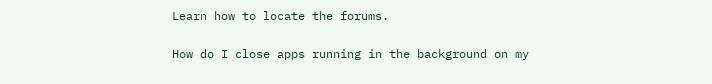Learn how to locate the forums.

How do I close apps running in the background on my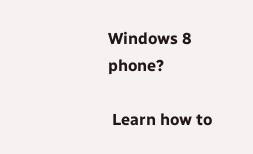Windows 8 phone?

 Learn how to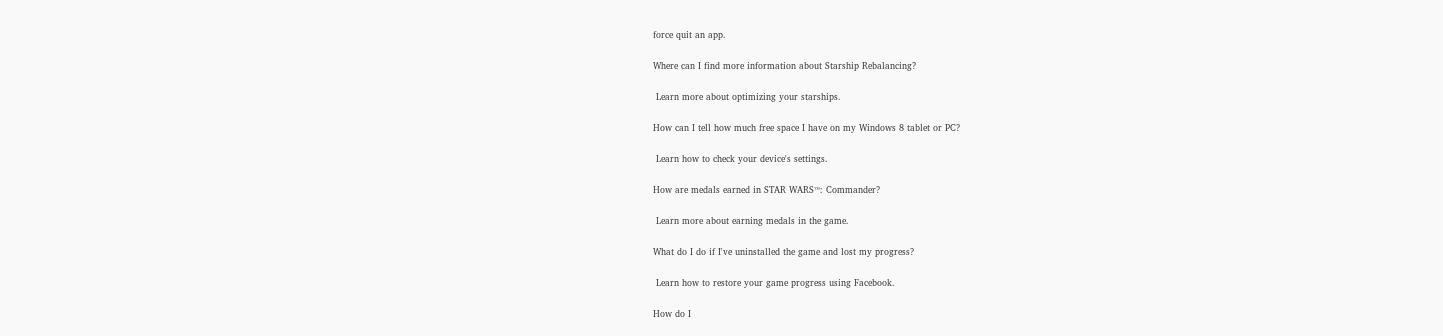force quit an app.

Where can I find more information about Starship Rebalancing?

 Learn more about optimizing your starships.

How can I tell how much free space I have on my Windows 8 tablet or PC?

 Learn how to check your device's settings.

How are medals earned in STAR WARS™: Commander?

 Learn more about earning medals in the game.

What do I do if I've uninstalled the game and lost my progress?

 Learn how to restore your game progress using Facebook.

How do I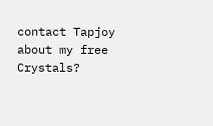contact Tapjoy about my free Crystals?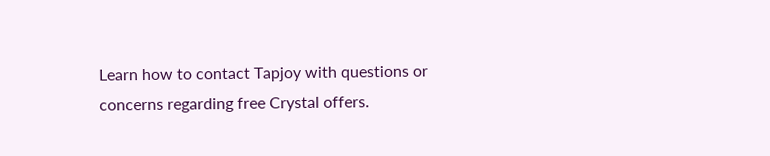Learn how to contact Tapjoy with questions or concerns regarding free Crystal offers.